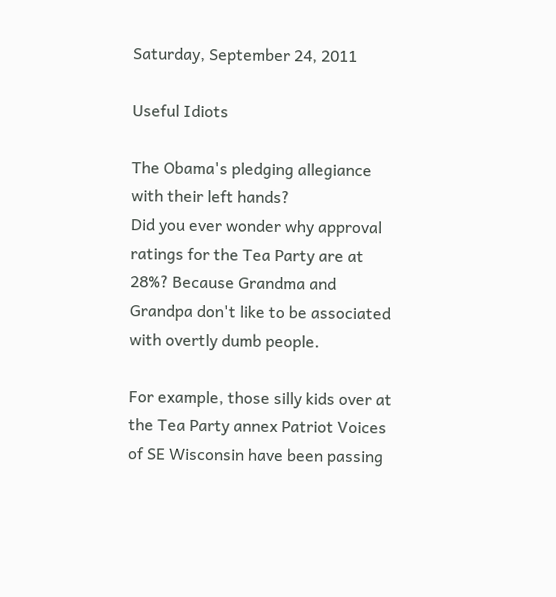Saturday, September 24, 2011

Useful Idiots

The Obama's pledging allegiance with their left hands?
Did you ever wonder why approval ratings for the Tea Party are at 28%? Because Grandma and Grandpa don't like to be associated with overtly dumb people.

For example, those silly kids over at the Tea Party annex Patriot Voices of SE Wisconsin have been passing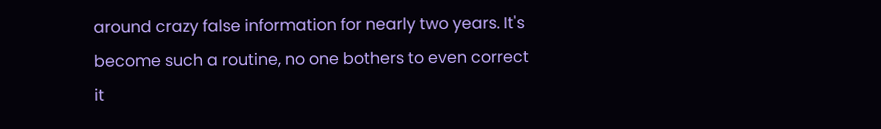around crazy false information for nearly two years. It's become such a routine, no one bothers to even correct it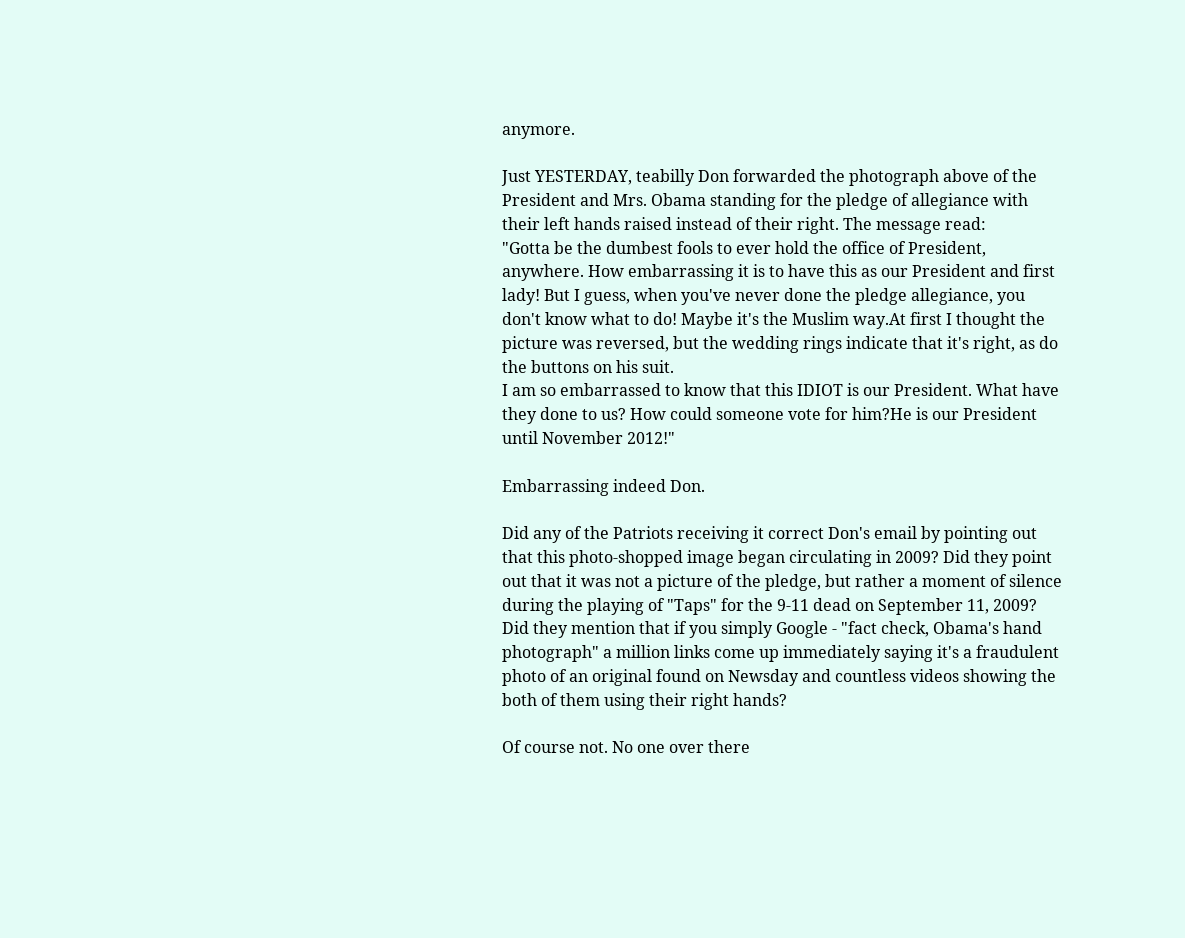anymore.

Just YESTERDAY, teabilly Don forwarded the photograph above of the President and Mrs. Obama standing for the pledge of allegiance with their left hands raised instead of their right. The message read:
"Gotta be the dumbest fools to ever hold the office of President, anywhere. How embarrassing it is to have this as our President and first lady! But I guess, when you've never done the pledge allegiance, you don't know what to do! Maybe it's the Muslim way.At first I thought the picture was reversed, but the wedding rings indicate that it's right, as do the buttons on his suit.
I am so embarrassed to know that this IDIOT is our President. What have they done to us? How could someone vote for him?He is our President until November 2012!"

Embarrassing indeed Don.

Did any of the Patriots receiving it correct Don's email by pointing out that this photo-shopped image began circulating in 2009? Did they point out that it was not a picture of the pledge, but rather a moment of silence during the playing of "Taps" for the 9-11 dead on September 11, 2009? Did they mention that if you simply Google - "fact check, Obama's hand photograph" a million links come up immediately saying it's a fraudulent photo of an original found on Newsday and countless videos showing the both of them using their right hands?

Of course not. No one over there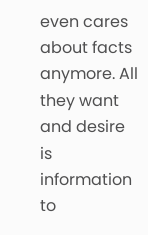even cares about facts anymore. All they want and desire is information to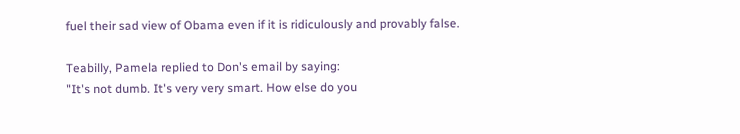fuel their sad view of Obama even if it is ridiculously and provably false.

Teabilly, Pamela replied to Don's email by saying:
"It's not dumb. It's very very smart. How else do you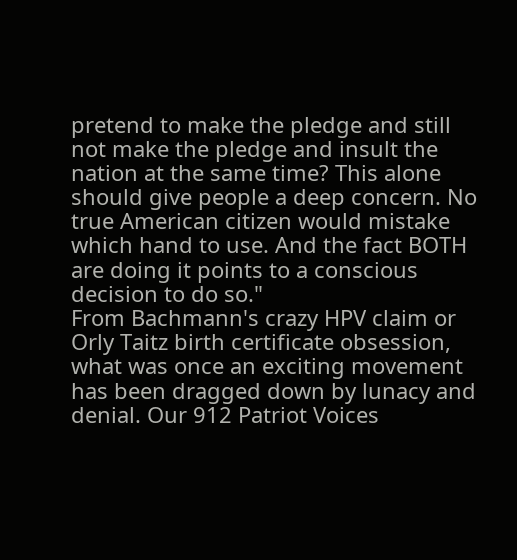pretend to make the pledge and still not make the pledge and insult the nation at the same time? This alone should give people a deep concern. No true American citizen would mistake which hand to use. And the fact BOTH are doing it points to a conscious decision to do so."
From Bachmann's crazy HPV claim or Orly Taitz birth certificate obsession, what was once an exciting movement has been dragged down by lunacy and denial. Our 912 Patriot Voices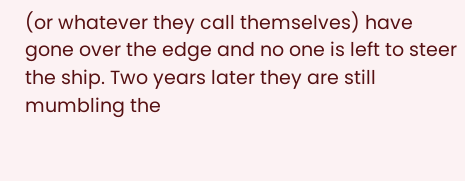(or whatever they call themselves) have gone over the edge and no one is left to steer the ship. Two years later they are still mumbling the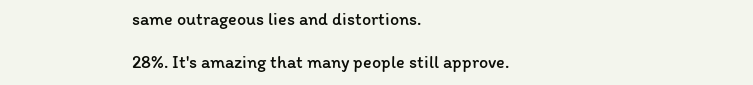same outrageous lies and distortions.

28%. It's amazing that many people still approve.